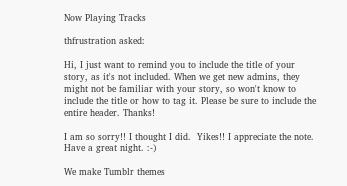Now Playing Tracks

thfrustration asked:

Hi, I just want to remind you to include the title of your story, as it's not included. When we get new admins, they might not be familiar with your story, so won't know to include the title or how to tag it. Please be sure to include the entire header. Thanks!

I am so sorry!! I thought I did.  Yikes!! I appreciate the note.  Have a great night. :-)

We make Tumblr themes